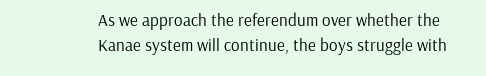As we approach the referendum over whether the Kanae system will continue, the boys struggle with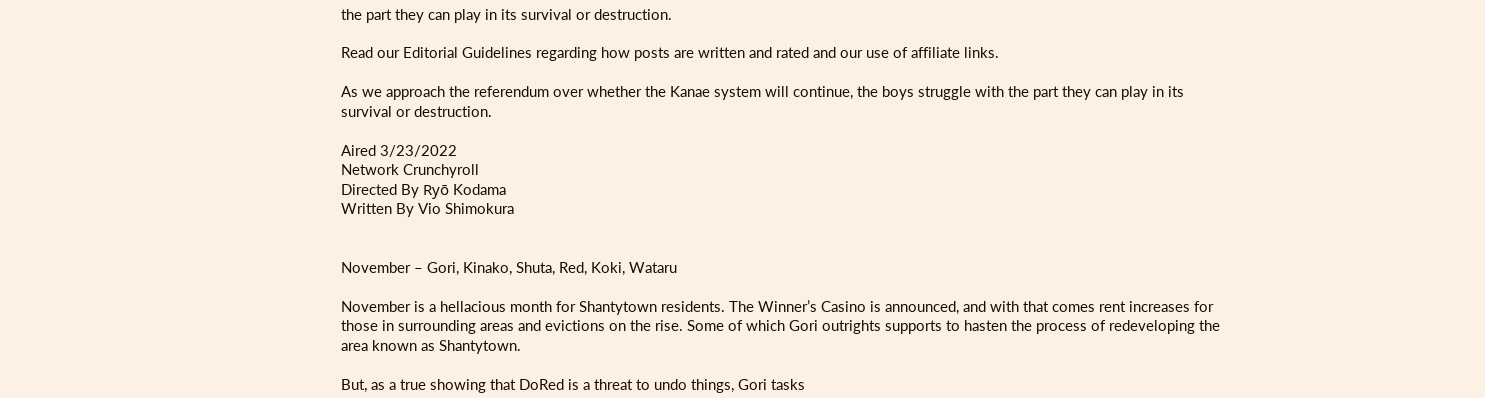the part they can play in its survival or destruction.

Read our Editorial Guidelines regarding how posts are written and rated and our use of affiliate links.

As we approach the referendum over whether the Kanae system will continue, the boys struggle with the part they can play in its survival or destruction.

Aired 3/23/2022
Network Crunchyroll
Directed By Ryō Kodama
Written By Vio Shimokura


November – Gori, Kinako, Shuta, Red, Koki, Wataru

November is a hellacious month for Shantytown residents. The Winner’s Casino is announced, and with that comes rent increases for those in surrounding areas and evictions on the rise. Some of which Gori outrights supports to hasten the process of redeveloping the area known as Shantytown.

But, as a true showing that DoRed is a threat to undo things, Gori tasks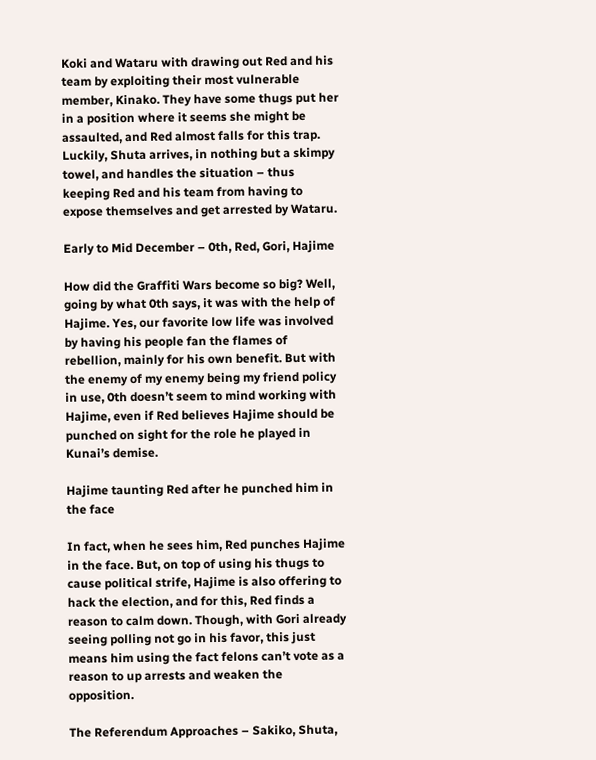Koki and Wataru with drawing out Red and his team by exploiting their most vulnerable member, Kinako. They have some thugs put her in a position where it seems she might be assaulted, and Red almost falls for this trap. Luckily, Shuta arrives, in nothing but a skimpy towel, and handles the situation – thus keeping Red and his team from having to expose themselves and get arrested by Wataru.

Early to Mid December – 0th, Red, Gori, Hajime

How did the Graffiti Wars become so big? Well, going by what 0th says, it was with the help of Hajime. Yes, our favorite low life was involved by having his people fan the flames of rebellion, mainly for his own benefit. But with the enemy of my enemy being my friend policy in use, 0th doesn’t seem to mind working with Hajime, even if Red believes Hajime should be punched on sight for the role he played in Kunai’s demise.

Hajime taunting Red after he punched him in the face

In fact, when he sees him, Red punches Hajime in the face. But, on top of using his thugs to cause political strife, Hajime is also offering to hack the election, and for this, Red finds a reason to calm down. Though, with Gori already seeing polling not go in his favor, this just means him using the fact felons can’t vote as a reason to up arrests and weaken the opposition.

The Referendum Approaches – Sakiko, Shuta,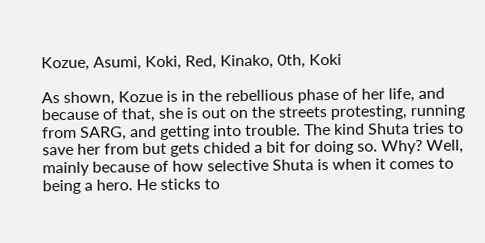Kozue, Asumi, Koki, Red, Kinako, 0th, Koki

As shown, Kozue is in the rebellious phase of her life, and because of that, she is out on the streets protesting, running from SARG, and getting into trouble. The kind Shuta tries to save her from but gets chided a bit for doing so. Why? Well, mainly because of how selective Shuta is when it comes to being a hero. He sticks to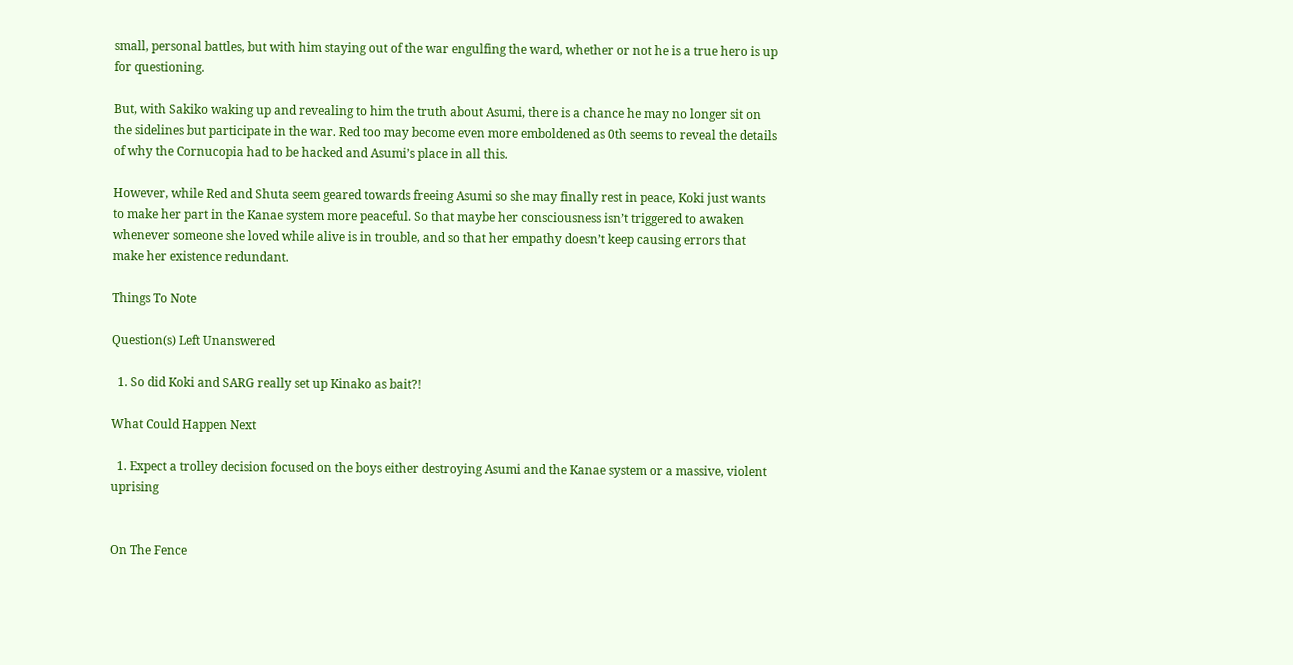small, personal battles, but with him staying out of the war engulfing the ward, whether or not he is a true hero is up for questioning.

But, with Sakiko waking up and revealing to him the truth about Asumi, there is a chance he may no longer sit on the sidelines but participate in the war. Red too may become even more emboldened as 0th seems to reveal the details of why the Cornucopia had to be hacked and Asumi’s place in all this.

However, while Red and Shuta seem geared towards freeing Asumi so she may finally rest in peace, Koki just wants to make her part in the Kanae system more peaceful. So that maybe her consciousness isn’t triggered to awaken whenever someone she loved while alive is in trouble, and so that her empathy doesn’t keep causing errors that make her existence redundant.

Things To Note

Question(s) Left Unanswered

  1. So did Koki and SARG really set up Kinako as bait?!

What Could Happen Next

  1. Expect a trolley decision focused on the boys either destroying Asumi and the Kanae system or a massive, violent uprising


On The Fence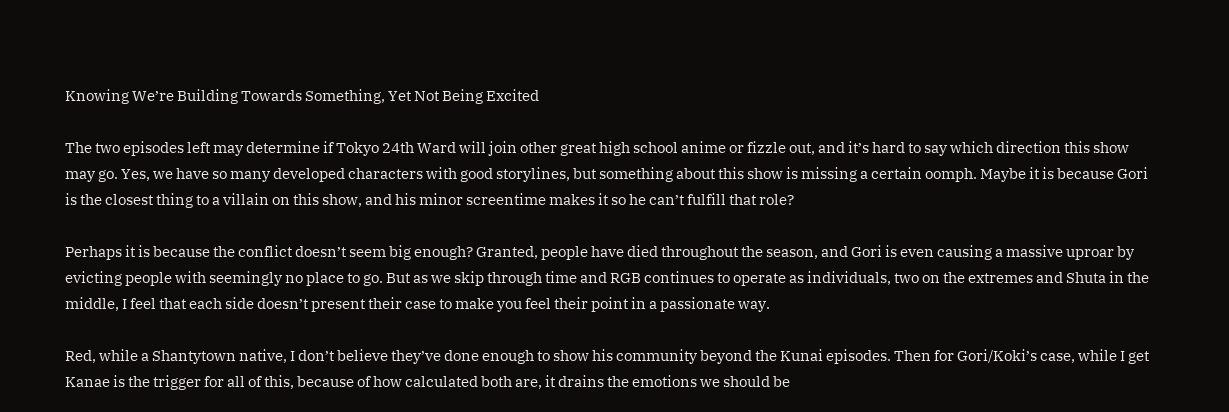Knowing We’re Building Towards Something, Yet Not Being Excited

The two episodes left may determine if Tokyo 24th Ward will join other great high school anime or fizzle out, and it’s hard to say which direction this show may go. Yes, we have so many developed characters with good storylines, but something about this show is missing a certain oomph. Maybe it is because Gori is the closest thing to a villain on this show, and his minor screentime makes it so he can’t fulfill that role?

Perhaps it is because the conflict doesn’t seem big enough? Granted, people have died throughout the season, and Gori is even causing a massive uproar by evicting people with seemingly no place to go. But as we skip through time and RGB continues to operate as individuals, two on the extremes and Shuta in the middle, I feel that each side doesn’t present their case to make you feel their point in a passionate way.

Red, while a Shantytown native, I don’t believe they’ve done enough to show his community beyond the Kunai episodes. Then for Gori/Koki’s case, while I get Kanae is the trigger for all of this, because of how calculated both are, it drains the emotions we should be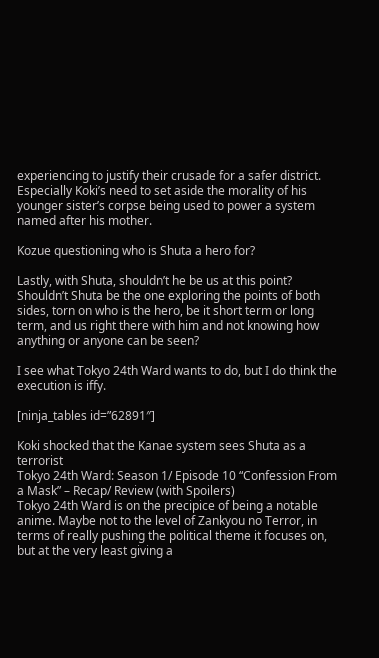experiencing to justify their crusade for a safer district. Especially Koki’s need to set aside the morality of his younger sister’s corpse being used to power a system named after his mother.

Kozue questioning who is Shuta a hero for?

Lastly, with Shuta, shouldn’t he be us at this point? Shouldn’t Shuta be the one exploring the points of both sides, torn on who is the hero, be it short term or long term, and us right there with him and not knowing how anything or anyone can be seen?

I see what Tokyo 24th Ward wants to do, but I do think the execution is iffy.

[ninja_tables id=”62891″]

Koki shocked that the Kanae system sees Shuta as a terrorist
Tokyo 24th Ward: Season 1/ Episode 10 “Confession From a Mask” – Recap/ Review (with Spoilers)
Tokyo 24th Ward is on the precipice of being a notable anime. Maybe not to the level of Zankyou no Terror, in terms of really pushing the political theme it focuses on, but at the very least giving a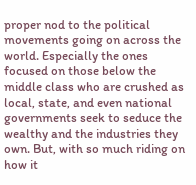proper nod to the political movements going on across the world. Especially the ones focused on those below the middle class who are crushed as local, state, and even national governments seek to seduce the wealthy and the industries they own. But, with so much riding on how it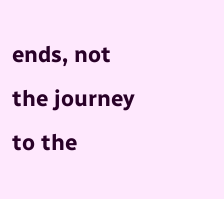ends, not the journey to the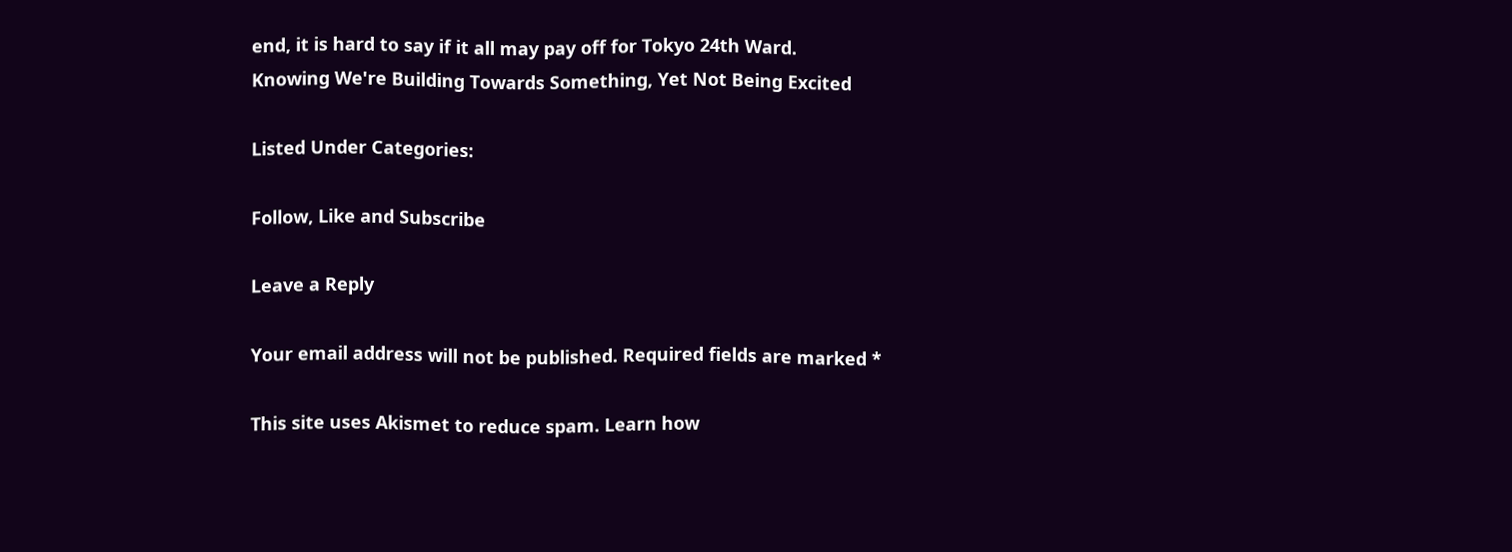end, it is hard to say if it all may pay off for Tokyo 24th Ward.
Knowing We're Building Towards Something, Yet Not Being Excited

Listed Under Categories:

Follow, Like and Subscribe

Leave a Reply

Your email address will not be published. Required fields are marked *

This site uses Akismet to reduce spam. Learn how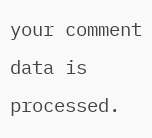your comment data is processed.